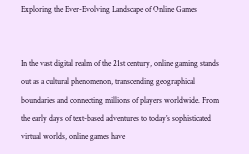Exploring the Ever-Evolving Landscape of Online Games


In the vast digital realm of the 21st century, online gaming stands out as a cultural phenomenon, transcending geographical boundaries and connecting millions of players worldwide. From the early days of text-based adventures to today’s sophisticated virtual worlds, online games have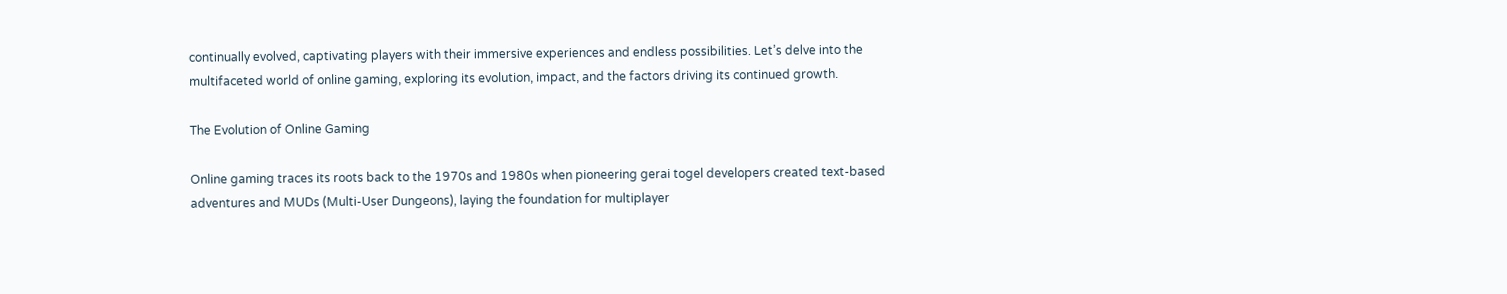continually evolved, captivating players with their immersive experiences and endless possibilities. Let’s delve into the multifaceted world of online gaming, exploring its evolution, impact, and the factors driving its continued growth.

The Evolution of Online Gaming

Online gaming traces its roots back to the 1970s and 1980s when pioneering gerai togel developers created text-based adventures and MUDs (Multi-User Dungeons), laying the foundation for multiplayer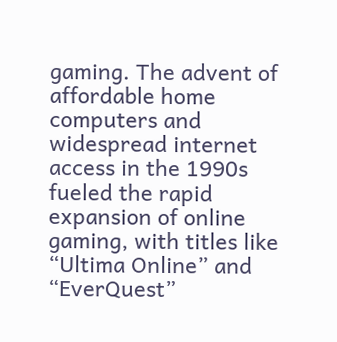gaming. The advent of affordable home computers and widespread internet access in the 1990s fueled the rapid expansion of online gaming, with titles like “Ultima Online” and “EverQuest”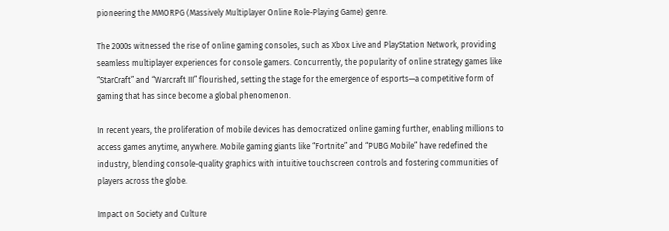pioneering the MMORPG (Massively Multiplayer Online Role-Playing Game) genre.

The 2000s witnessed the rise of online gaming consoles, such as Xbox Live and PlayStation Network, providing seamless multiplayer experiences for console gamers. Concurrently, the popularity of online strategy games like “StarCraft” and “Warcraft III” flourished, setting the stage for the emergence of esports—a competitive form of gaming that has since become a global phenomenon.

In recent years, the proliferation of mobile devices has democratized online gaming further, enabling millions to access games anytime, anywhere. Mobile gaming giants like “Fortnite” and “PUBG Mobile” have redefined the industry, blending console-quality graphics with intuitive touchscreen controls and fostering communities of players across the globe.

Impact on Society and Culture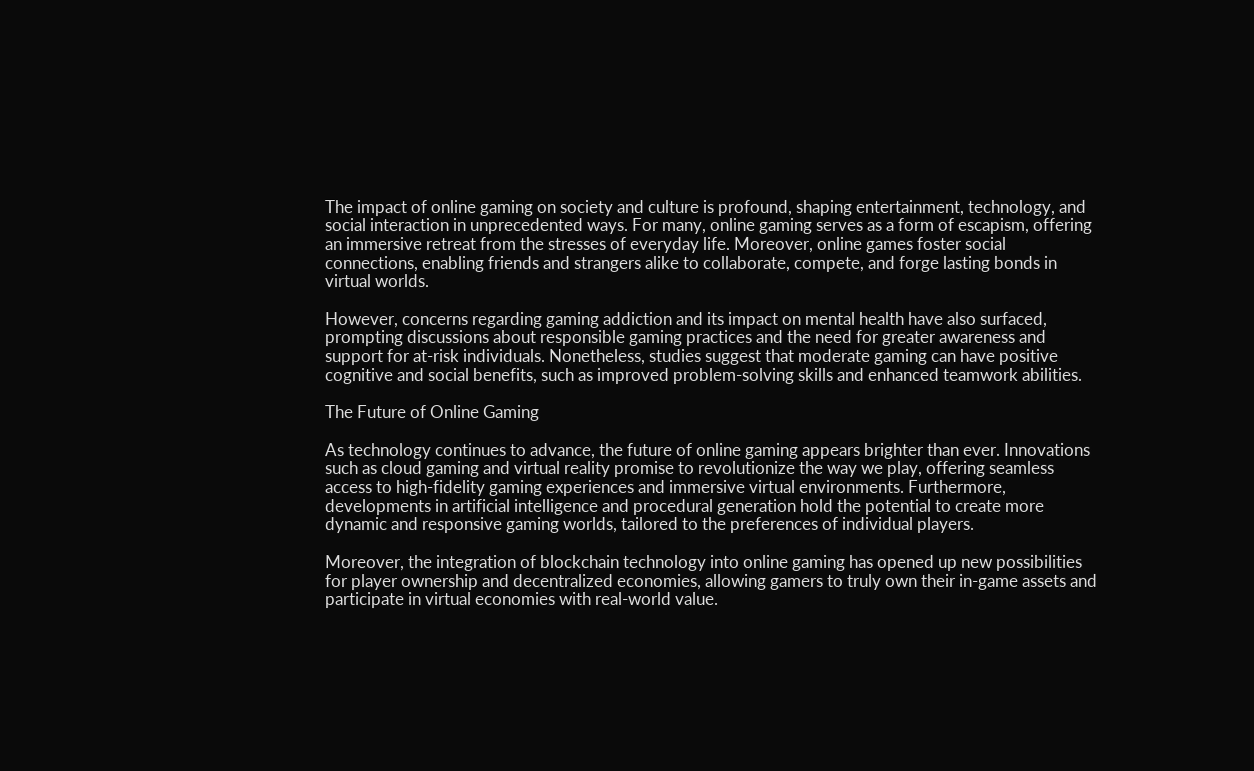The impact of online gaming on society and culture is profound, shaping entertainment, technology, and social interaction in unprecedented ways. For many, online gaming serves as a form of escapism, offering an immersive retreat from the stresses of everyday life. Moreover, online games foster social connections, enabling friends and strangers alike to collaborate, compete, and forge lasting bonds in virtual worlds.

However, concerns regarding gaming addiction and its impact on mental health have also surfaced, prompting discussions about responsible gaming practices and the need for greater awareness and support for at-risk individuals. Nonetheless, studies suggest that moderate gaming can have positive cognitive and social benefits, such as improved problem-solving skills and enhanced teamwork abilities.

The Future of Online Gaming

As technology continues to advance, the future of online gaming appears brighter than ever. Innovations such as cloud gaming and virtual reality promise to revolutionize the way we play, offering seamless access to high-fidelity gaming experiences and immersive virtual environments. Furthermore, developments in artificial intelligence and procedural generation hold the potential to create more dynamic and responsive gaming worlds, tailored to the preferences of individual players.

Moreover, the integration of blockchain technology into online gaming has opened up new possibilities for player ownership and decentralized economies, allowing gamers to truly own their in-game assets and participate in virtual economies with real-world value.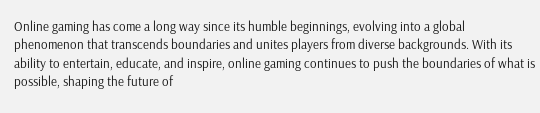Online gaming has come a long way since its humble beginnings, evolving into a global phenomenon that transcends boundaries and unites players from diverse backgrounds. With its ability to entertain, educate, and inspire, online gaming continues to push the boundaries of what is possible, shaping the future of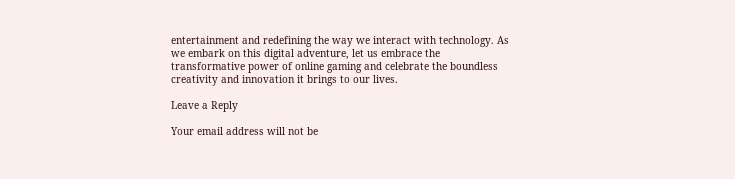entertainment and redefining the way we interact with technology. As we embark on this digital adventure, let us embrace the transformative power of online gaming and celebrate the boundless creativity and innovation it brings to our lives.

Leave a Reply

Your email address will not be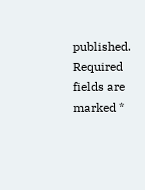published. Required fields are marked *